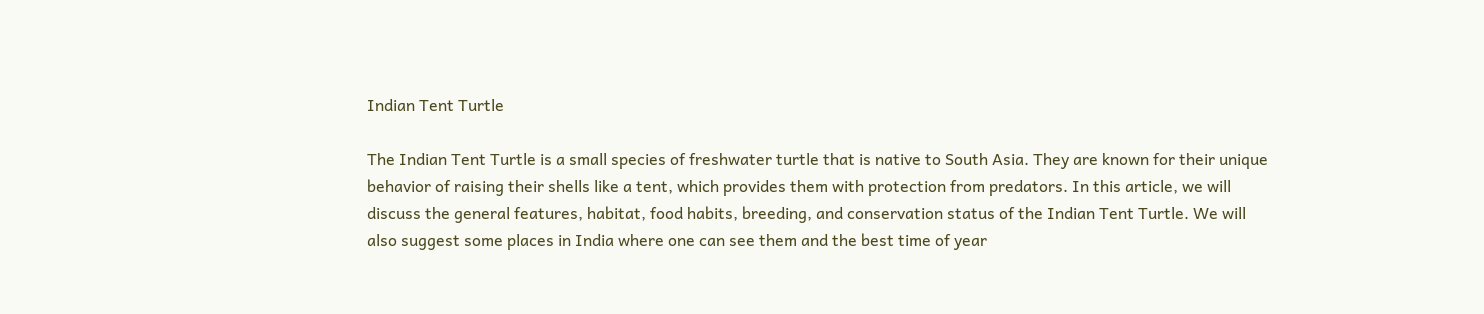Indian Tent Turtle

The Indian Tent Turtle is a small species of freshwater turtle that is native to South Asia. They are known for their unique behavior of raising their shells like a tent, which provides them with protection from predators. In this article, we will discuss the general features, habitat, food habits, breeding, and conservation status of the Indian Tent Turtle. We will also suggest some places in India where one can see them and the best time of year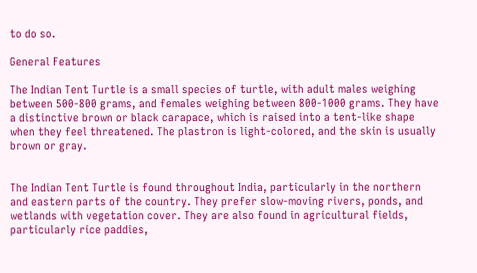to do so.

General Features

The Indian Tent Turtle is a small species of turtle, with adult males weighing between 500-800 grams, and females weighing between 800-1000 grams. They have a distinctive brown or black carapace, which is raised into a tent-like shape when they feel threatened. The plastron is light-colored, and the skin is usually brown or gray.


The Indian Tent Turtle is found throughout India, particularly in the northern and eastern parts of the country. They prefer slow-moving rivers, ponds, and wetlands with vegetation cover. They are also found in agricultural fields, particularly rice paddies,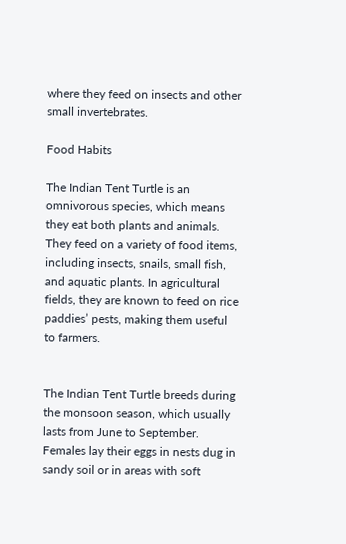where they feed on insects and other small invertebrates.

Food Habits

The Indian Tent Turtle is an omnivorous species, which means they eat both plants and animals. They feed on a variety of food items, including insects, snails, small fish, and aquatic plants. In agricultural fields, they are known to feed on rice paddies’ pests, making them useful to farmers.


The Indian Tent Turtle breeds during the monsoon season, which usually lasts from June to September. Females lay their eggs in nests dug in sandy soil or in areas with soft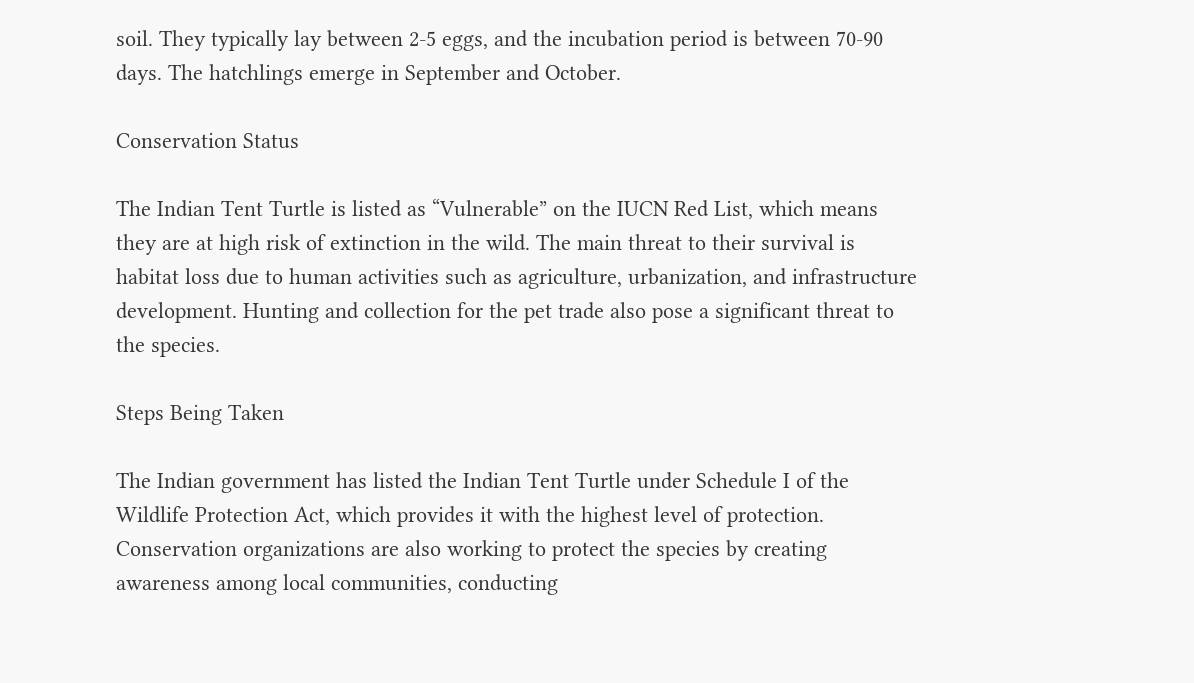soil. They typically lay between 2-5 eggs, and the incubation period is between 70-90 days. The hatchlings emerge in September and October.

Conservation Status

The Indian Tent Turtle is listed as “Vulnerable” on the IUCN Red List, which means they are at high risk of extinction in the wild. The main threat to their survival is habitat loss due to human activities such as agriculture, urbanization, and infrastructure development. Hunting and collection for the pet trade also pose a significant threat to the species.

Steps Being Taken

The Indian government has listed the Indian Tent Turtle under Schedule I of the Wildlife Protection Act, which provides it with the highest level of protection. Conservation organizations are also working to protect the species by creating awareness among local communities, conducting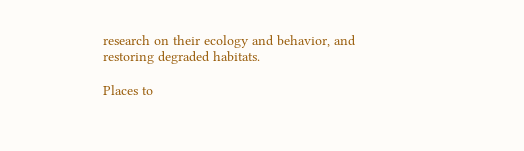research on their ecology and behavior, and restoring degraded habitats.

Places to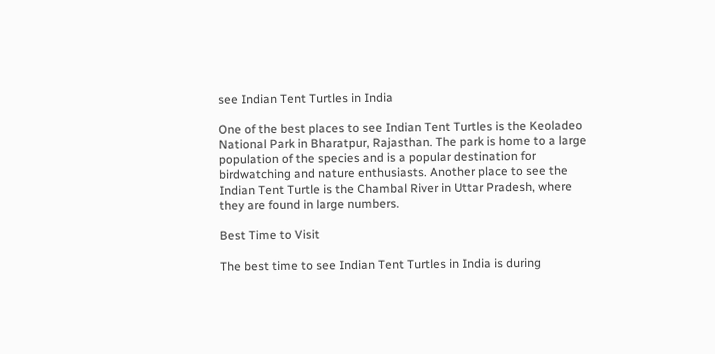see Indian Tent Turtles in India

One of the best places to see Indian Tent Turtles is the Keoladeo National Park in Bharatpur, Rajasthan. The park is home to a large population of the species and is a popular destination for birdwatching and nature enthusiasts. Another place to see the Indian Tent Turtle is the Chambal River in Uttar Pradesh, where they are found in large numbers.

Best Time to Visit

The best time to see Indian Tent Turtles in India is during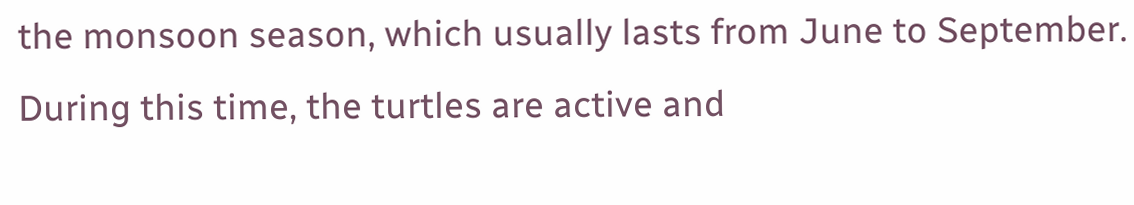the monsoon season, which usually lasts from June to September. During this time, the turtles are active and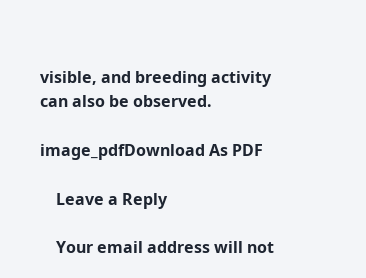visible, and breeding activity can also be observed.

image_pdfDownload As PDF

    Leave a Reply

    Your email address will not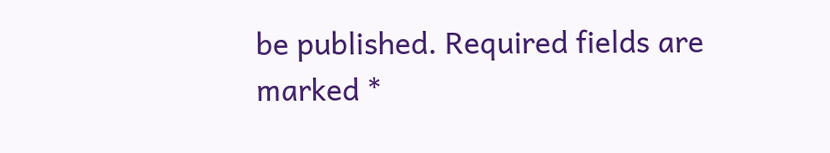be published. Required fields are marked *